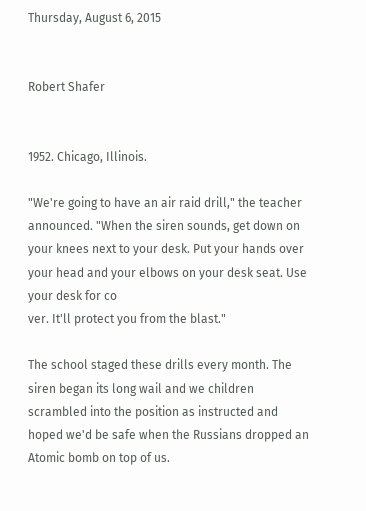Thursday, August 6, 2015


Robert Shafer


1952. Chicago, Illinois.

"We're going to have an air raid drill," the teacher announced. "When the siren sounds, get down on your knees next to your desk. Put your hands over your head and your elbows on your desk seat. Use your desk for co
ver. It'll protect you from the blast."

The school staged these drills every month. The siren began its long wail and we children scrambled into the position as instructed and hoped we'd be safe when the Russians dropped an Atomic bomb on top of us.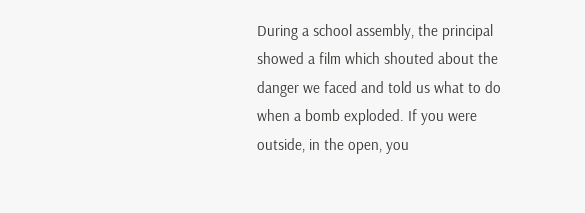During a school assembly, the principal showed a film which shouted about the danger we faced and told us what to do when a bomb exploded. If you were outside, in the open, you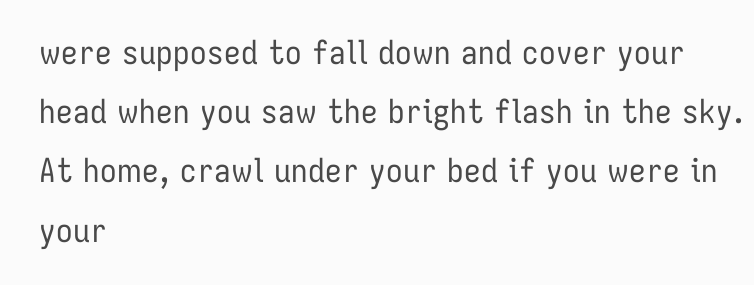were supposed to fall down and cover your head when you saw the bright flash in the sky. At home, crawl under your bed if you were in your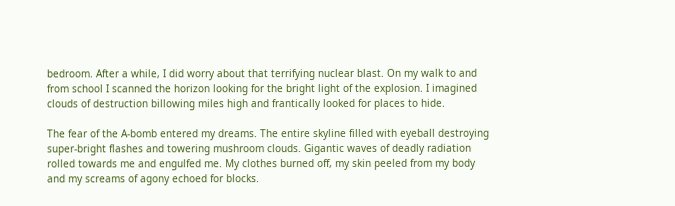bedroom. After a while, I did worry about that terrifying nuclear blast. On my walk to and from school I scanned the horizon looking for the bright light of the explosion. I imagined clouds of destruction billowing miles high and frantically looked for places to hide.

The fear of the A-bomb entered my dreams. The entire skyline filled with eyeball destroying super-bright flashes and towering mushroom clouds. Gigantic waves of deadly radiation rolled towards me and engulfed me. My clothes burned off, my skin peeled from my body and my screams of agony echoed for blocks.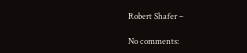Robert Shafer –

No comments: